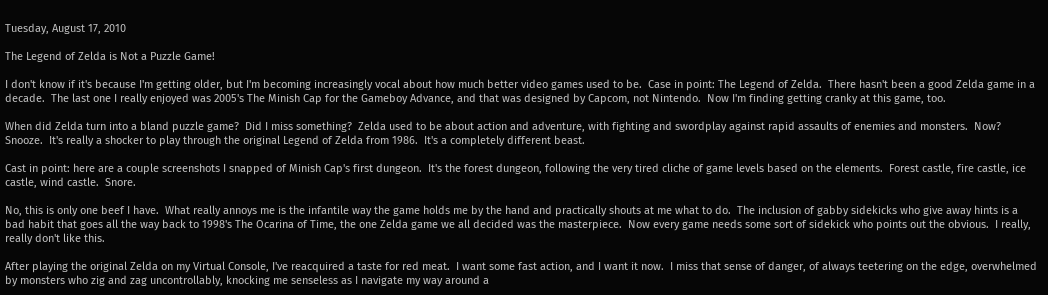Tuesday, August 17, 2010

The Legend of Zelda is Not a Puzzle Game!

I don't know if it's because I'm getting older, but I'm becoming increasingly vocal about how much better video games used to be.  Case in point: The Legend of Zelda.  There hasn't been a good Zelda game in a decade.  The last one I really enjoyed was 2005's The Minish Cap for the Gameboy Advance, and that was designed by Capcom, not Nintendo.  Now I'm finding getting cranky at this game, too.

When did Zelda turn into a bland puzzle game?  Did I miss something?  Zelda used to be about action and adventure, with fighting and swordplay against rapid assaults of enemies and monsters.  Now?  Snooze.  It's really a shocker to play through the original Legend of Zelda from 1986.  It's a completely different beast.

Cast in point: here are a couple screenshots I snapped of Minish Cap's first dungeon.  It's the forest dungeon, following the very tired cliche of game levels based on the elements.  Forest castle, fire castle, ice castle, wind castle.  Snore.

No, this is only one beef I have.  What really annoys me is the infantile way the game holds me by the hand and practically shouts at me what to do.  The inclusion of gabby sidekicks who give away hints is a bad habit that goes all the way back to 1998's The Ocarina of Time, the one Zelda game we all decided was the masterpiece.  Now every game needs some sort of sidekick who points out the obvious.  I really, really don't like this.

After playing the original Zelda on my Virtual Console, I've reacquired a taste for red meat.  I want some fast action, and I want it now.  I miss that sense of danger, of always teetering on the edge, overwhelmed by monsters who zig and zag uncontrollably, knocking me senseless as I navigate my way around a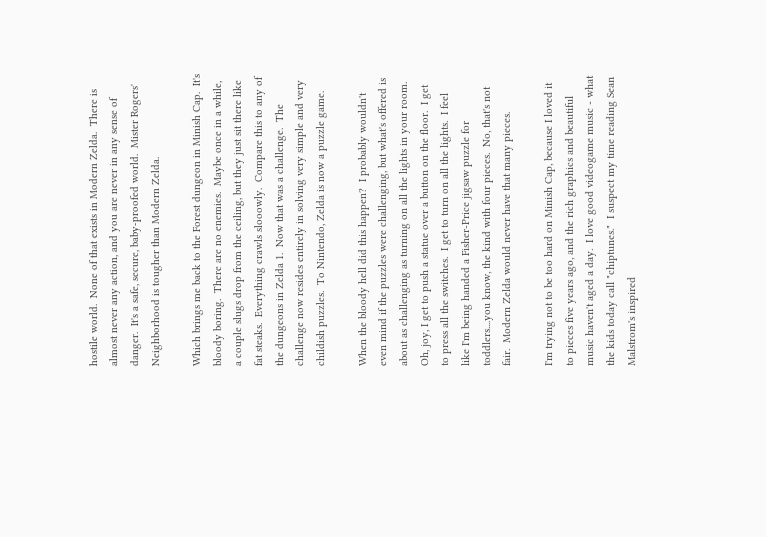hostile world.  None of that exists in Modern Zelda.  There is almost never any action, and you are never in any sense of danger.  It's a safe, secure, baby-proofed world.  Mister Rogers' Neighborhood is tougher than Modern Zelda.

Which brings me back to the Forest dungeon in Minish Cap.  It's bloody boring.  There are no enemies.  Maybe once in a while, a couple slugs drop from the ceiling, but they just sit there like fat steaks.  Everything crawls slooowly.  Compare this to any of the dungeons in Zelda 1.  Now that was a challenge.  The challenge now resides entirely in solving very simple and very childish puzzles.  To Nintendo, Zelda is now a puzzle game.

When the bloody hell did this happen?  I probably wouldn't even mind if the puzzles were challenging, but what's offered is about as challenging as turning on all the lights in your room.  Oh, joy, I get to push a statue over a button on the floor.  I get to press all the switches.  I get to turn on all the lights.  I feel like I'm being handed a Fisher-Price jigsaw puzzle for toddlers....you know, the kind with four pieces.  No, that's not fair.  Modern Zelda would never have that many pieces.

I'm trying not to be too hard on Minish Cap, because I loved it to pieces five years ago, and the rich graphics and beautiful music haven't aged a day.  I love good videogame music - what the kids today call "chiptunes."  I suspect my time reading Sean Malstrom's inspired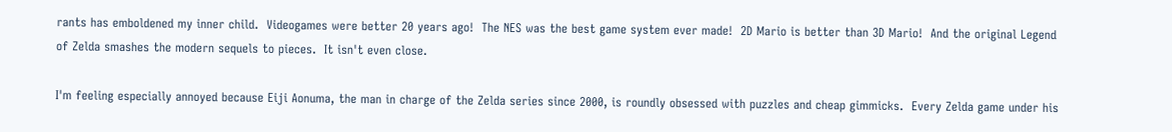rants has emboldened my inner child.  Videogames were better 20 years ago!  The NES was the best game system ever made!  2D Mario is better than 3D Mario!  And the original Legend of Zelda smashes the modern sequels to pieces.  It isn't even close.

I'm feeling especially annoyed because Eiji Aonuma, the man in charge of the Zelda series since 2000, is roundly obsessed with puzzles and cheap gimmicks.  Every Zelda game under his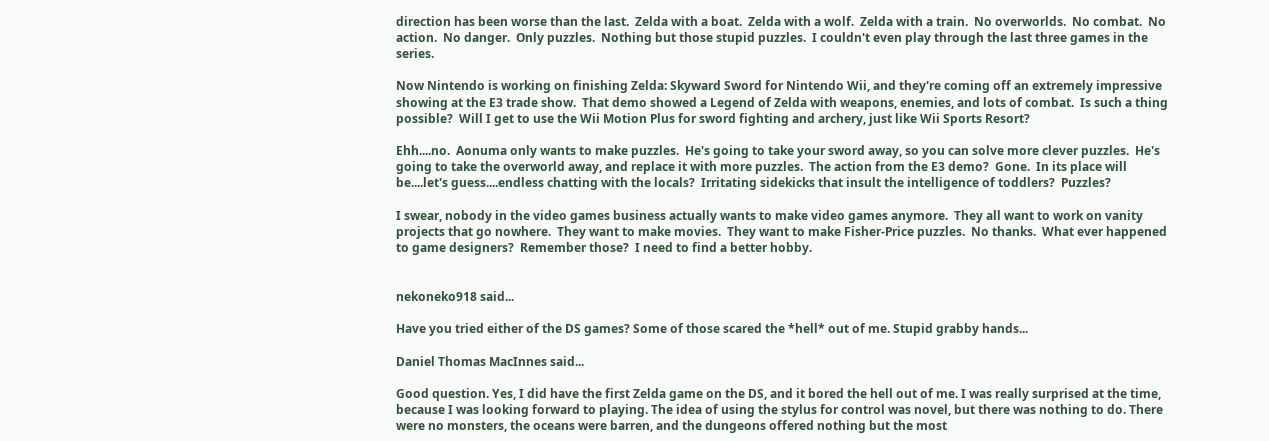direction has been worse than the last.  Zelda with a boat.  Zelda with a wolf.  Zelda with a train.  No overworlds.  No combat.  No action.  No danger.  Only puzzles.  Nothing but those stupid puzzles.  I couldn't even play through the last three games in the series.

Now Nintendo is working on finishing Zelda: Skyward Sword for Nintendo Wii, and they're coming off an extremely impressive showing at the E3 trade show.  That demo showed a Legend of Zelda with weapons, enemies, and lots of combat.  Is such a thing possible?  Will I get to use the Wii Motion Plus for sword fighting and archery, just like Wii Sports Resort?

Ehh....no.  Aonuma only wants to make puzzles.  He's going to take your sword away, so you can solve more clever puzzles.  He's going to take the overworld away, and replace it with more puzzles.  The action from the E3 demo?  Gone.  In its place will be....let's guess....endless chatting with the locals?  Irritating sidekicks that insult the intelligence of toddlers?  Puzzles?

I swear, nobody in the video games business actually wants to make video games anymore.  They all want to work on vanity projects that go nowhere.  They want to make movies.  They want to make Fisher-Price puzzles.  No thanks.  What ever happened to game designers?  Remember those?  I need to find a better hobby.


nekoneko918 said...

Have you tried either of the DS games? Some of those scared the *hell* out of me. Stupid grabby hands...

Daniel Thomas MacInnes said...

Good question. Yes, I did have the first Zelda game on the DS, and it bored the hell out of me. I was really surprised at the time, because I was looking forward to playing. The idea of using the stylus for control was novel, but there was nothing to do. There were no monsters, the oceans were barren, and the dungeons offered nothing but the most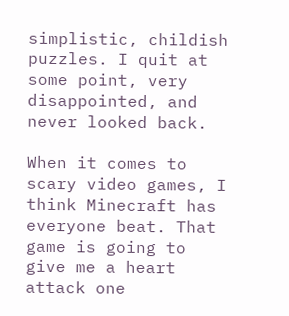simplistic, childish puzzles. I quit at some point, very disappointed, and never looked back.

When it comes to scary video games, I think Minecraft has everyone beat. That game is going to give me a heart attack one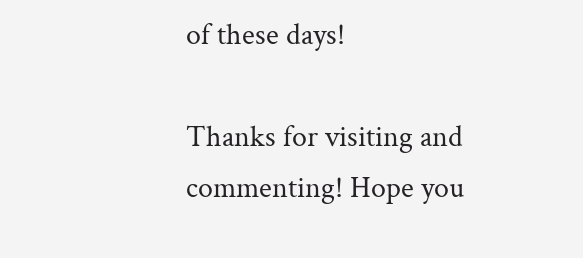of these days!

Thanks for visiting and commenting! Hope you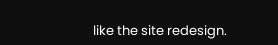like the site redesign.